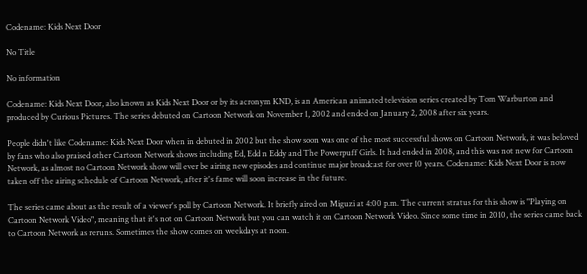Codename: Kids Next Door

No Title

No information

Codename: Kids Next Door, also known as Kids Next Door or by its acronym KND, is an American animated television series created by Tom Warburton and produced by Curious Pictures. The series debuted on Cartoon Network on November 1, 2002 and ended on January 2, 2008 after six years.

People didn't like Codename: Kids Next Door when in debuted in 2002 but the show soon was one of the most successful shows on Cartoon Network, it was beloved by fans who also praised other Cartoon Network shows including Ed, Edd n Eddy and The Powerpuff Girls. It had ended in 2008, and this was not new for Cartoon Network, as almost no Cartoon Network show will ever be airing new episodes and continue major broadcast for over 10 years. Codename: Kids Next Door is now taken off the airing schedule of Cartoon Network, after it's fame will soon increase in the future.

The series came about as the result of a viewer's poll by Cartoon Network. It briefly aired on Miguzi at 4:00 p.m. The current stratus for this show is "Playing on Cartoon Network Video", meaning that it's not on Cartoon Network but you can watch it on Cartoon Network Video. Since some time in 2010, the series came back to Cartoon Network as reruns. Sometimes the show comes on weekdays at noon.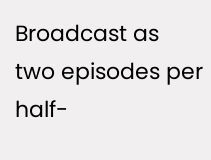Broadcast as two episodes per half-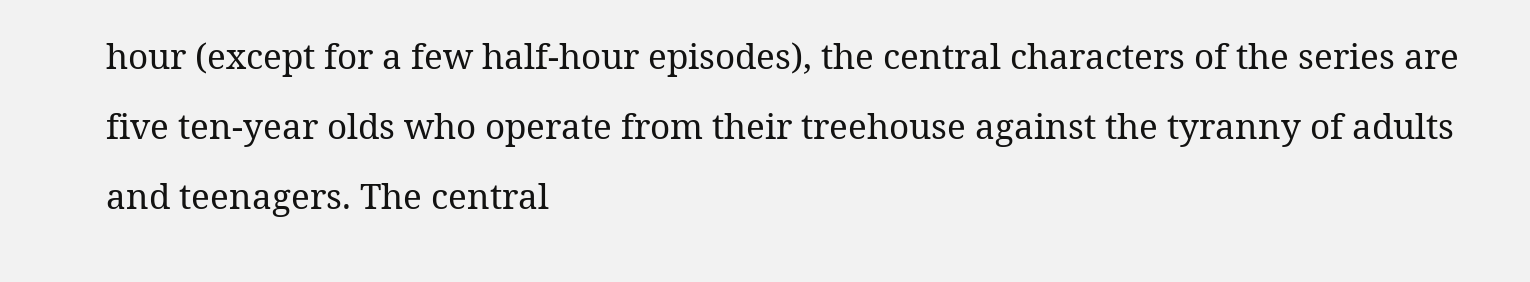hour (except for a few half-hour episodes), the central characters of the series are five ten-year olds who operate from their treehouse against the tyranny of adults and teenagers. The central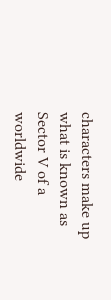characters make up what is known as Sector V of a worldwide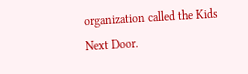organization called the Kids Next Door.